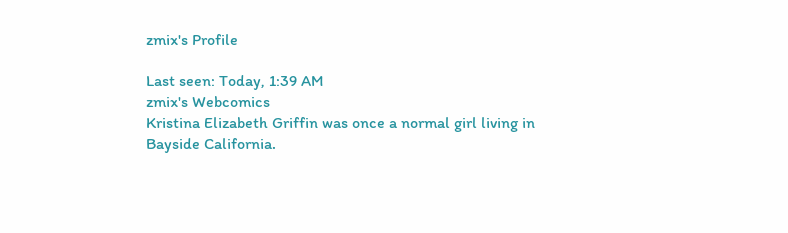zmix's Profile

Last seen: Today, 1:39 AM
zmix's Webcomics
Kristina Elizabeth Griffin was once a normal girl living in Bayside California.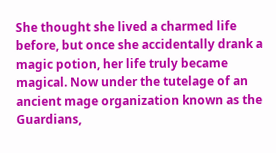She thought she lived a charmed life before, but once she accidentally drank a magic potion, her life truly became magical. Now under the tutelage of an ancient mage organization known as the Guardians,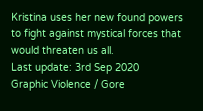Kristina uses her new found powers to fight against mystical forces that would threaten us all.
Last update: 3rd Sep 2020
Graphic Violence / Gore